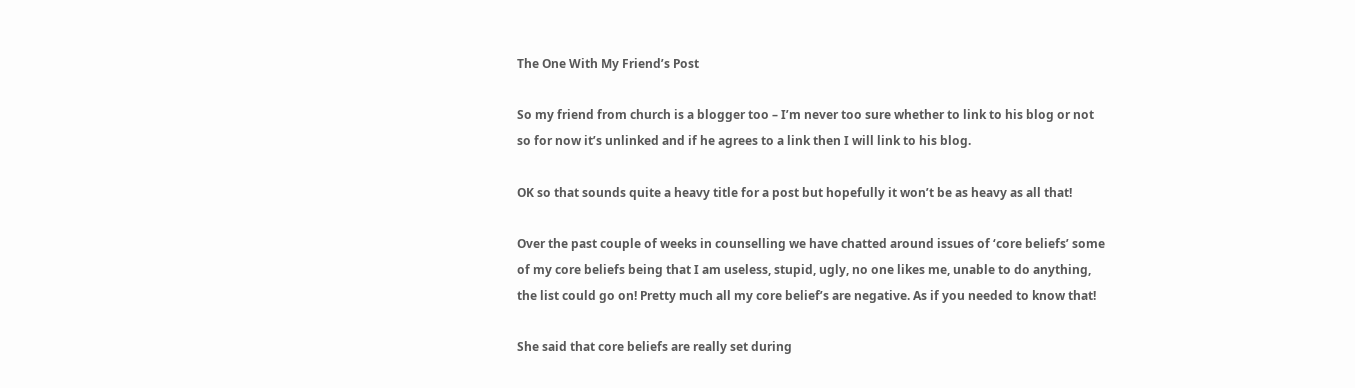The One With My Friend’s Post

So my friend from church is a blogger too – I’m never too sure whether to link to his blog or not so for now it’s unlinked and if he agrees to a link then I will link to his blog.

OK so that sounds quite a heavy title for a post but hopefully it won’t be as heavy as all that!

Over the past couple of weeks in counselling we have chatted around issues of ‘core beliefs’ some of my core beliefs being that I am useless, stupid, ugly, no one likes me, unable to do anything, the list could go on! Pretty much all my core belief’s are negative. As if you needed to know that!

She said that core beliefs are really set during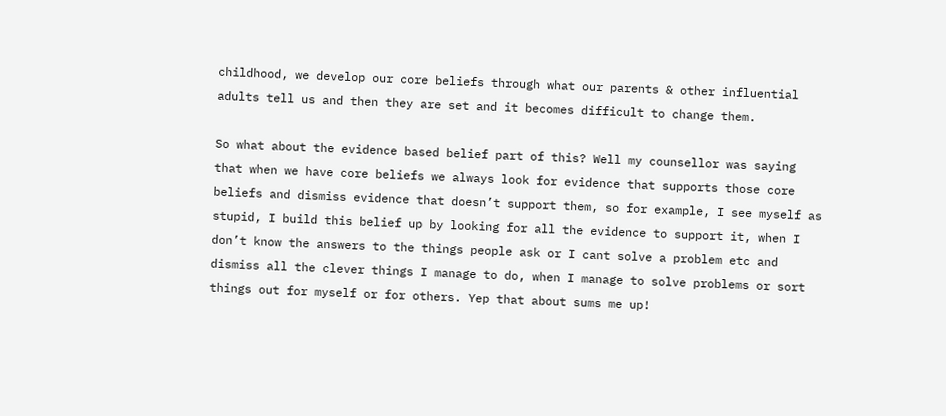childhood, we develop our core beliefs through what our parents & other influential adults tell us and then they are set and it becomes difficult to change them.

So what about the evidence based belief part of this? Well my counsellor was saying that when we have core beliefs we always look for evidence that supports those core beliefs and dismiss evidence that doesn’t support them, so for example, I see myself as stupid, I build this belief up by looking for all the evidence to support it, when I don’t know the answers to the things people ask or I cant solve a problem etc and dismiss all the clever things I manage to do, when I manage to solve problems or sort things out for myself or for others. Yep that about sums me up!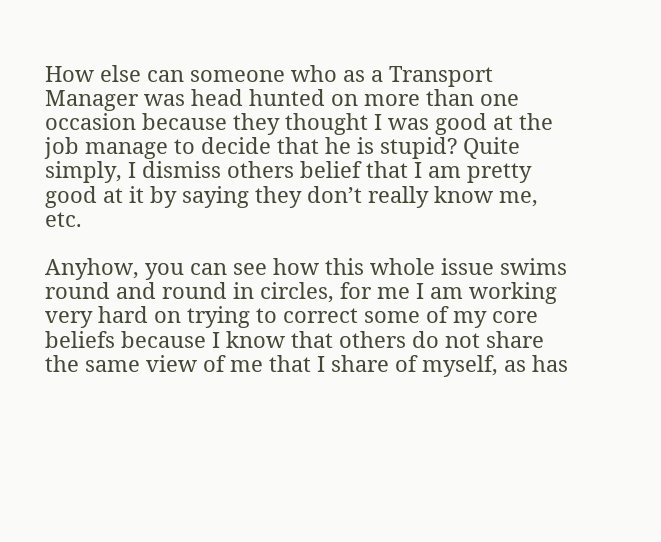How else can someone who as a Transport Manager was head hunted on more than one occasion because they thought I was good at the job manage to decide that he is stupid? Quite simply, I dismiss others belief that I am pretty good at it by saying they don’t really know me, etc.

Anyhow, you can see how this whole issue swims round and round in circles, for me I am working very hard on trying to correct some of my core beliefs because I know that others do not share the same view of me that I share of myself, as has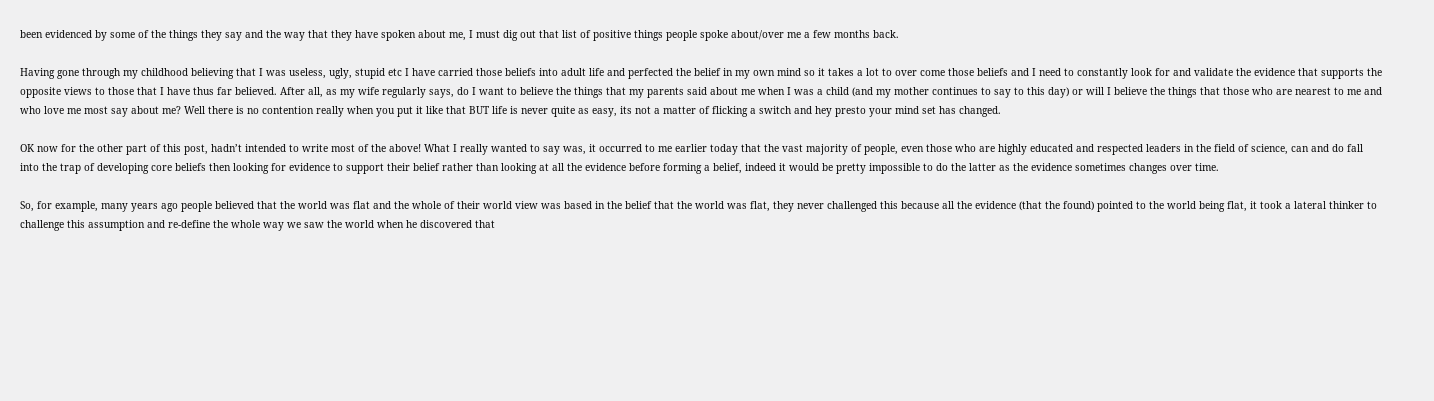been evidenced by some of the things they say and the way that they have spoken about me, I must dig out that list of positive things people spoke about/over me a few months back.

Having gone through my childhood believing that I was useless, ugly, stupid etc I have carried those beliefs into adult life and perfected the belief in my own mind so it takes a lot to over come those beliefs and I need to constantly look for and validate the evidence that supports the opposite views to those that I have thus far believed. After all, as my wife regularly says, do I want to believe the things that my parents said about me when I was a child (and my mother continues to say to this day) or will I believe the things that those who are nearest to me and who love me most say about me? Well there is no contention really when you put it like that BUT life is never quite as easy, its not a matter of flicking a switch and hey presto your mind set has changed.

OK now for the other part of this post, hadn’t intended to write most of the above! What I really wanted to say was, it occurred to me earlier today that the vast majority of people, even those who are highly educated and respected leaders in the field of science, can and do fall into the trap of developing core beliefs then looking for evidence to support their belief rather than looking at all the evidence before forming a belief, indeed it would be pretty impossible to do the latter as the evidence sometimes changes over time.

So, for example, many years ago people believed that the world was flat and the whole of their world view was based in the belief that the world was flat, they never challenged this because all the evidence (that the found) pointed to the world being flat, it took a lateral thinker to challenge this assumption and re-define the whole way we saw the world when he discovered that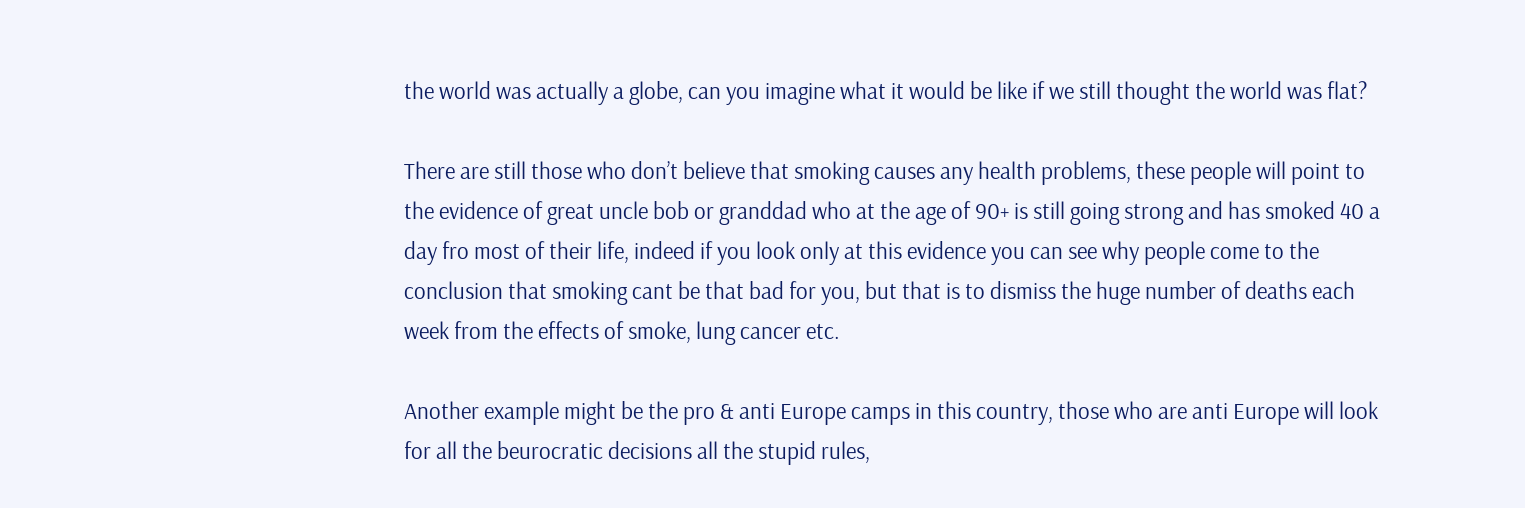the world was actually a globe, can you imagine what it would be like if we still thought the world was flat?

There are still those who don’t believe that smoking causes any health problems, these people will point to the evidence of great uncle bob or granddad who at the age of 90+ is still going strong and has smoked 40 a day fro most of their life, indeed if you look only at this evidence you can see why people come to the conclusion that smoking cant be that bad for you, but that is to dismiss the huge number of deaths each week from the effects of smoke, lung cancer etc.

Another example might be the pro & anti Europe camps in this country, those who are anti Europe will look for all the beurocratic decisions all the stupid rules,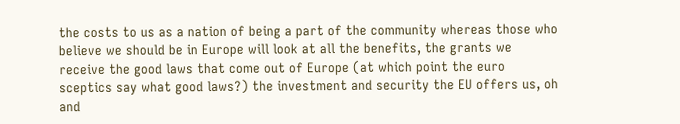the costs to us as a nation of being a part of the community whereas those who believe we should be in Europe will look at all the benefits, the grants we receive the good laws that come out of Europe (at which point the euro sceptics say what good laws?) the investment and security the EU offers us, oh and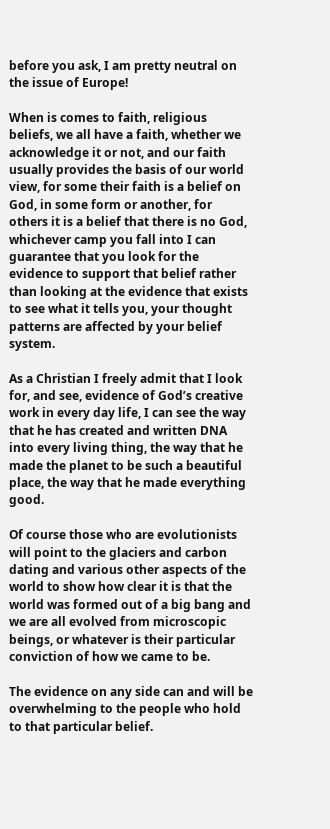before you ask, I am pretty neutral on the issue of Europe!

When is comes to faith, religious beliefs, we all have a faith, whether we acknowledge it or not, and our faith usually provides the basis of our world view, for some their faith is a belief on God, in some form or another, for others it is a belief that there is no God, whichever camp you fall into I can guarantee that you look for the evidence to support that belief rather than looking at the evidence that exists to see what it tells you, your thought patterns are affected by your belief system.

As a Christian I freely admit that I look for, and see, evidence of God’s creative work in every day life, I can see the way that he has created and written DNA into every living thing, the way that he made the planet to be such a beautiful place, the way that he made everything good.

Of course those who are evolutionists will point to the glaciers and carbon dating and various other aspects of the world to show how clear it is that the world was formed out of a big bang and we are all evolved from microscopic beings, or whatever is their particular conviction of how we came to be.

The evidence on any side can and will be overwhelming to the people who hold to that particular belief.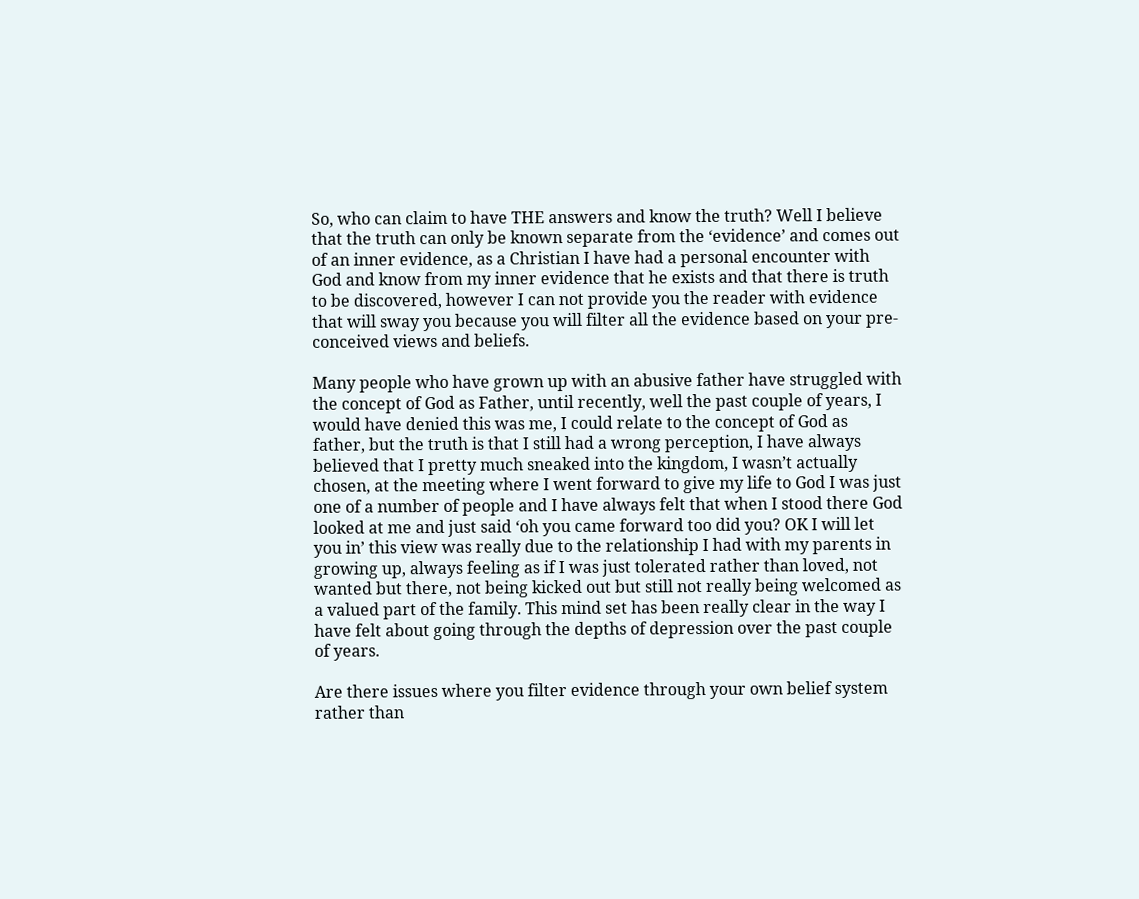So, who can claim to have THE answers and know the truth? Well I believe that the truth can only be known separate from the ‘evidence’ and comes out of an inner evidence, as a Christian I have had a personal encounter with God and know from my inner evidence that he exists and that there is truth to be discovered, however I can not provide you the reader with evidence that will sway you because you will filter all the evidence based on your pre-conceived views and beliefs.

Many people who have grown up with an abusive father have struggled with the concept of God as Father, until recently, well the past couple of years, I would have denied this was me, I could relate to the concept of God as father, but the truth is that I still had a wrong perception, I have always believed that I pretty much sneaked into the kingdom, I wasn’t actually chosen, at the meeting where I went forward to give my life to God I was just one of a number of people and I have always felt that when I stood there God looked at me and just said ‘oh you came forward too did you? OK I will let you in’ this view was really due to the relationship I had with my parents in growing up, always feeling as if I was just tolerated rather than loved, not wanted but there, not being kicked out but still not really being welcomed as a valued part of the family. This mind set has been really clear in the way I have felt about going through the depths of depression over the past couple of years.

Are there issues where you filter evidence through your own belief system rather than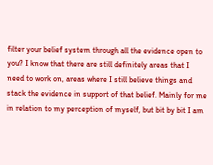filter your belief system through all the evidence open to you? I know that there are still definitely areas that I need to work on, areas where I still believe things and stack the evidence in support of that belief. Mainly for me in relation to my perception of myself, but bit by bit I am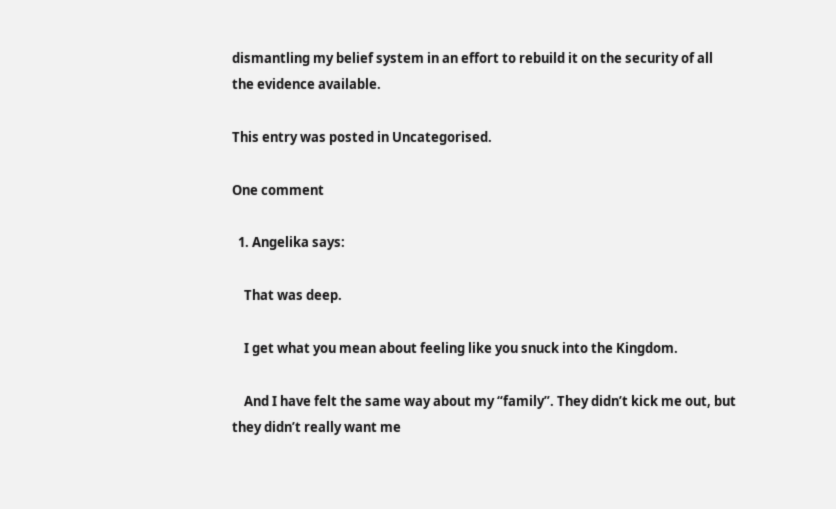dismantling my belief system in an effort to rebuild it on the security of all the evidence available.

This entry was posted in Uncategorised.

One comment

  1. Angelika says:

    That was deep.

    I get what you mean about feeling like you snuck into the Kingdom.

    And I have felt the same way about my “family”. They didn’t kick me out, but they didn’t really want me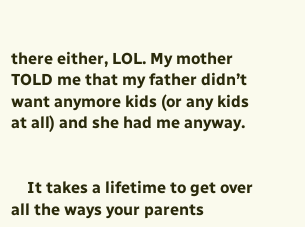there either, LOL. My mother TOLD me that my father didn’t want anymore kids (or any kids at all) and she had me anyway.


    It takes a lifetime to get over all the ways your parents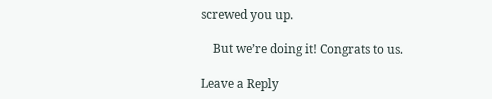screwed you up.

    But we’re doing it! Congrats to us.

Leave a Reply